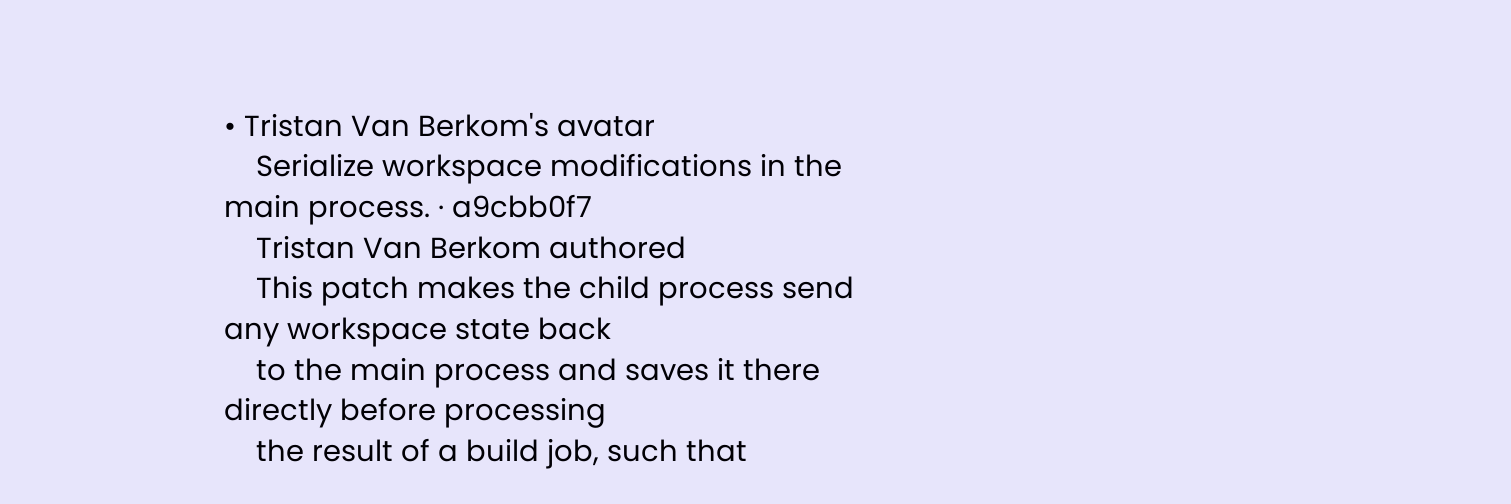• Tristan Van Berkom's avatar
    Serialize workspace modifications in the main process. · a9cbb0f7
    Tristan Van Berkom authored
    This patch makes the child process send any workspace state back
    to the main process and saves it there directly before processing
    the result of a build job, such that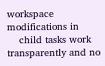workspace modifications in
    child tasks work transparently and no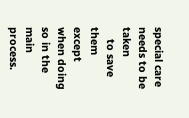special care needs to be taken
    to save them except when doing so in the main process.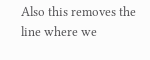Also this removes the line where we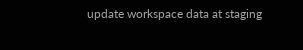update workspace data at staging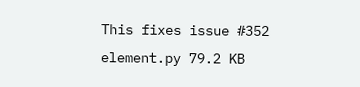This fixes issue #352
element.py 79.2 KB